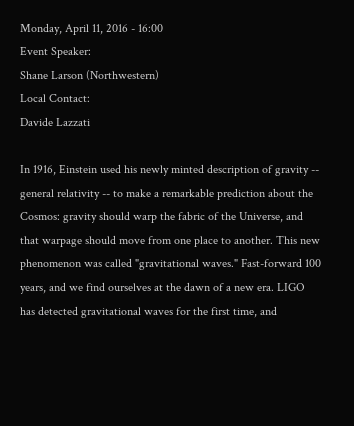Monday, April 11, 2016 - 16:00
Event Speaker:
Shane Larson (Northwestern)
Local Contact:
Davide Lazzati

In 1916, Einstein used his newly minted description of gravity -- general relativity -- to make a remarkable prediction about the Cosmos: gravity should warp the fabric of the Universe, and that warpage should move from one place to another. This new phenomenon was called "gravitational waves." Fast-forward 100 years, and we find ourselves at the dawn of a new era. LIGO has detected gravitational waves for the first time, and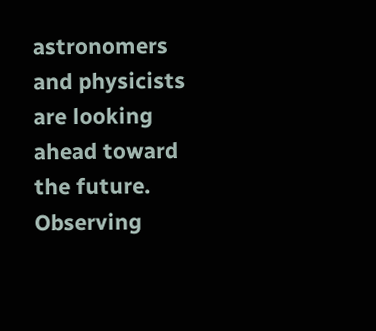astronomers and physicists are looking ahead toward the future. Observing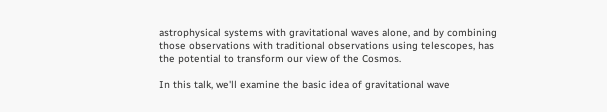astrophysical systems with gravitational waves alone, and by combining those observations with traditional observations using telescopes, has the potential to transform our view of the Cosmos.

In this talk, we'll examine the basic idea of gravitational wave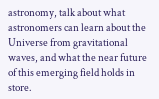astronomy, talk about what astronomers can learn about the Universe from gravitational waves, and what the near future of this emerging field holds in store.